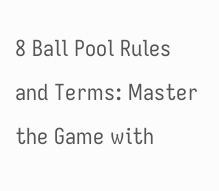8 Ball Pool Rules and Terms: Master the Game with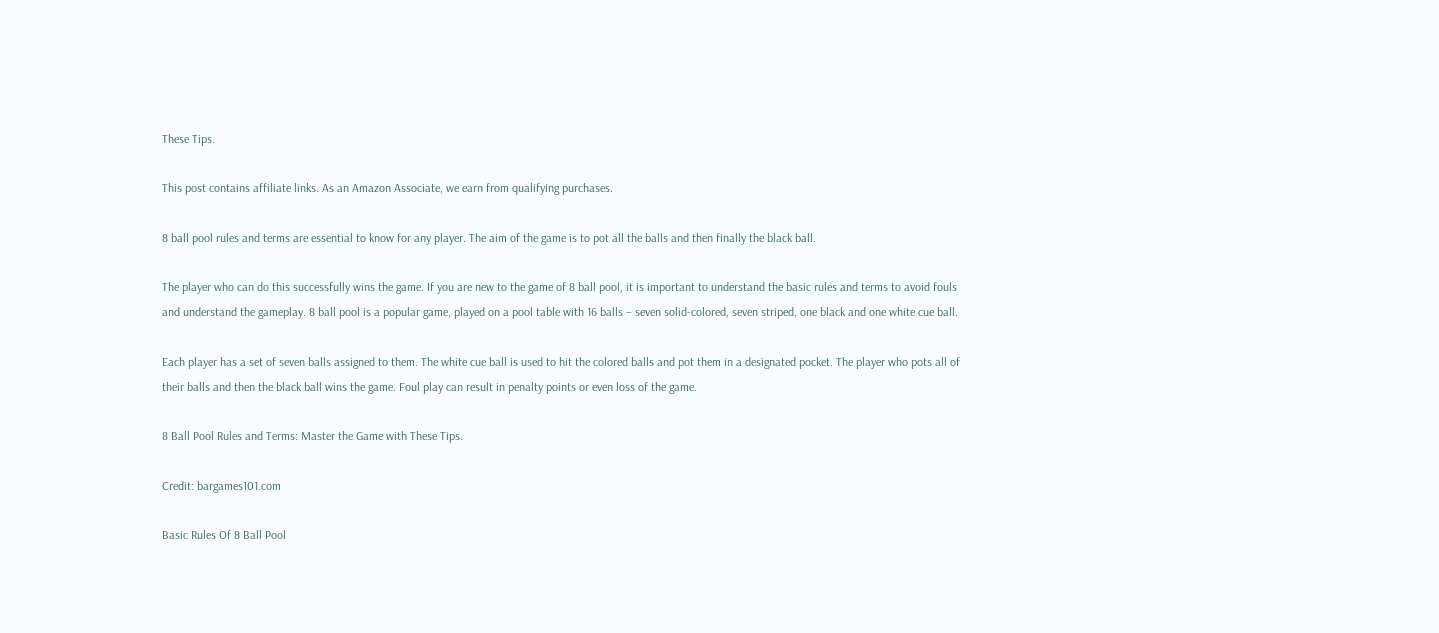These Tips.

This post contains affiliate links. As an Amazon Associate, we earn from qualifying purchases.

8 ball pool rules and terms are essential to know for any player. The aim of the game is to pot all the balls and then finally the black ball.

The player who can do this successfully wins the game. If you are new to the game of 8 ball pool, it is important to understand the basic rules and terms to avoid fouls and understand the gameplay. 8 ball pool is a popular game, played on a pool table with 16 balls – seven solid-colored, seven striped, one black and one white cue ball.

Each player has a set of seven balls assigned to them. The white cue ball is used to hit the colored balls and pot them in a designated pocket. The player who pots all of their balls and then the black ball wins the game. Foul play can result in penalty points or even loss of the game.

8 Ball Pool Rules and Terms: Master the Game with These Tips.

Credit: bargames101.com

Basic Rules Of 8 Ball Pool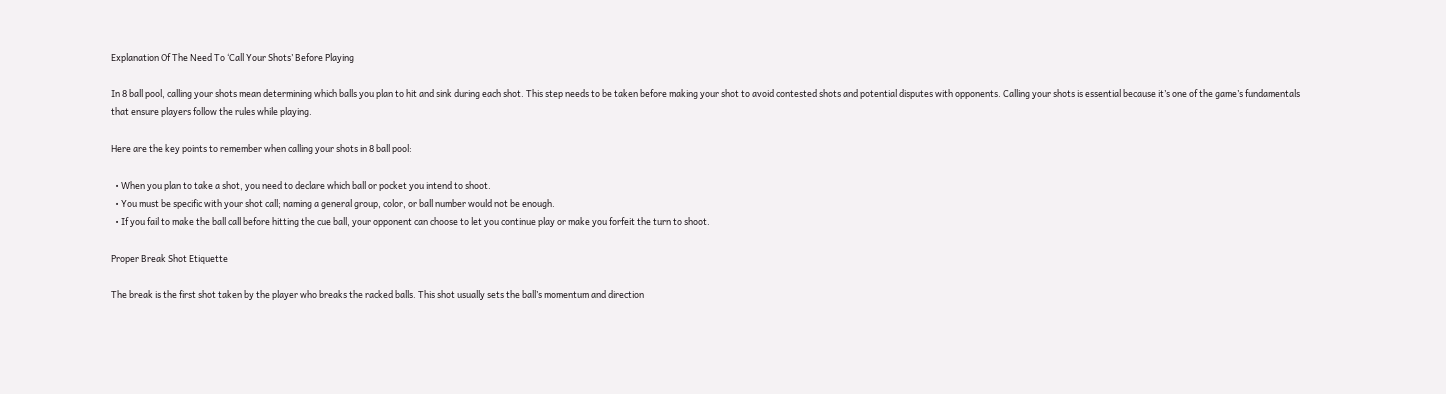Explanation Of The Need To ‘Call Your Shots’ Before Playing

In 8 ball pool, calling your shots mean determining which balls you plan to hit and sink during each shot. This step needs to be taken before making your shot to avoid contested shots and potential disputes with opponents. Calling your shots is essential because it’s one of the game’s fundamentals that ensure players follow the rules while playing.

Here are the key points to remember when calling your shots in 8 ball pool:

  • When you plan to take a shot, you need to declare which ball or pocket you intend to shoot.
  • You must be specific with your shot call; naming a general group, color, or ball number would not be enough.
  • If you fail to make the ball call before hitting the cue ball, your opponent can choose to let you continue play or make you forfeit the turn to shoot.

Proper Break Shot Etiquette

The break is the first shot taken by the player who breaks the racked balls. This shot usually sets the ball’s momentum and direction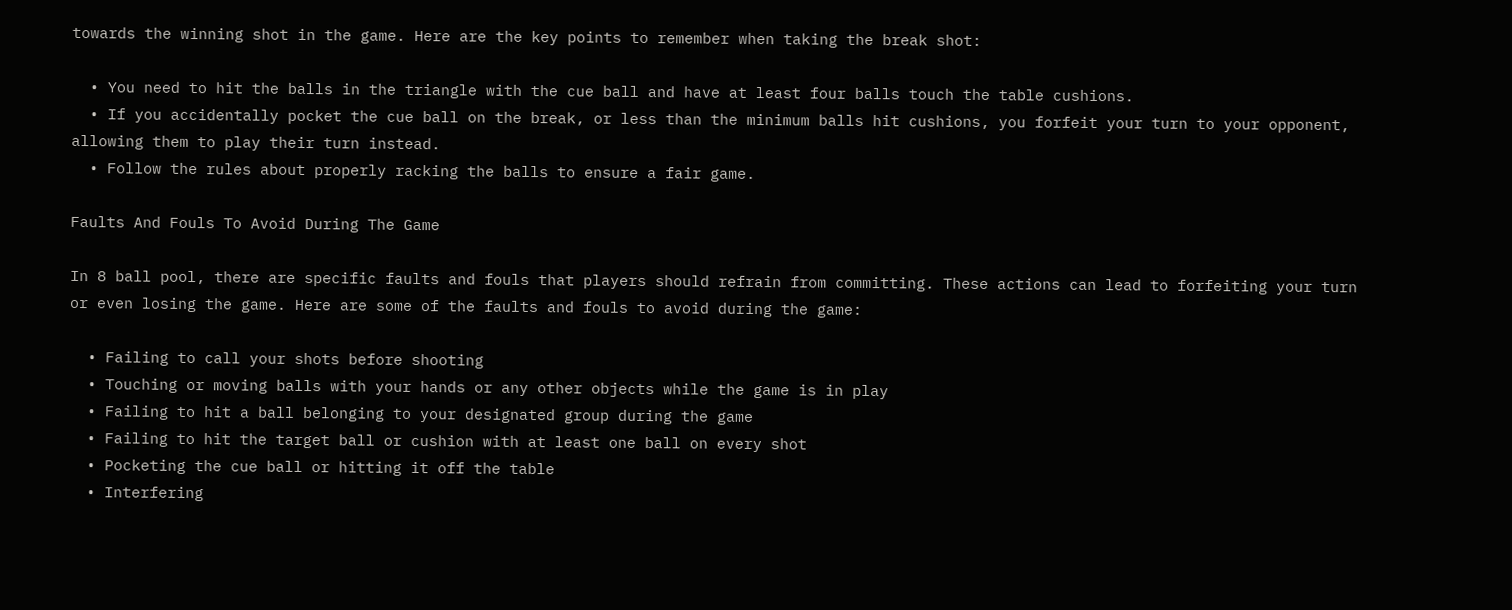towards the winning shot in the game. Here are the key points to remember when taking the break shot:

  • You need to hit the balls in the triangle with the cue ball and have at least four balls touch the table cushions.
  • If you accidentally pocket the cue ball on the break, or less than the minimum balls hit cushions, you forfeit your turn to your opponent, allowing them to play their turn instead.
  • Follow the rules about properly racking the balls to ensure a fair game.

Faults And Fouls To Avoid During The Game

In 8 ball pool, there are specific faults and fouls that players should refrain from committing. These actions can lead to forfeiting your turn or even losing the game. Here are some of the faults and fouls to avoid during the game:

  • Failing to call your shots before shooting
  • Touching or moving balls with your hands or any other objects while the game is in play
  • Failing to hit a ball belonging to your designated group during the game
  • Failing to hit the target ball or cushion with at least one ball on every shot
  • Pocketing the cue ball or hitting it off the table
  • Interfering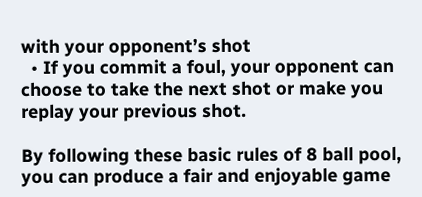with your opponent’s shot
  • If you commit a foul, your opponent can choose to take the next shot or make you replay your previous shot.

By following these basic rules of 8 ball pool, you can produce a fair and enjoyable game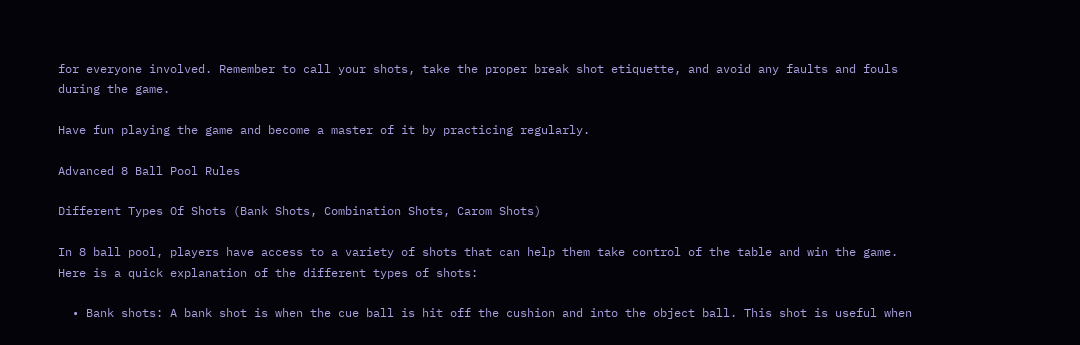for everyone involved. Remember to call your shots, take the proper break shot etiquette, and avoid any faults and fouls during the game.

Have fun playing the game and become a master of it by practicing regularly.

Advanced 8 Ball Pool Rules

Different Types Of Shots (Bank Shots, Combination Shots, Carom Shots)

In 8 ball pool, players have access to a variety of shots that can help them take control of the table and win the game. Here is a quick explanation of the different types of shots:

  • Bank shots: A bank shot is when the cue ball is hit off the cushion and into the object ball. This shot is useful when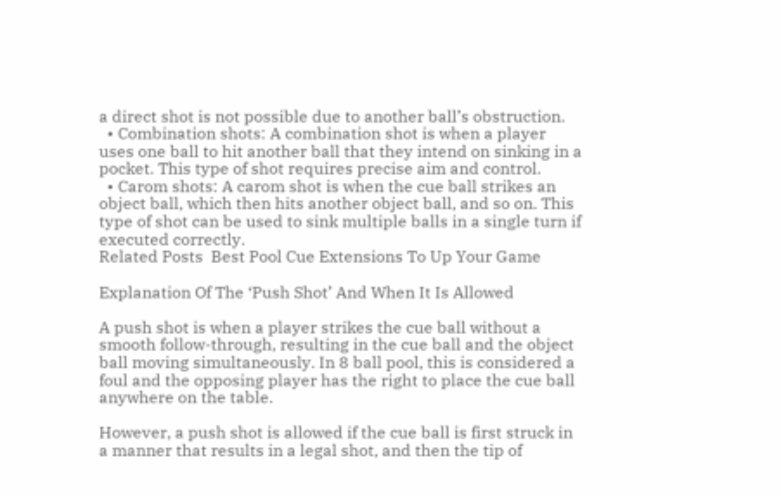a direct shot is not possible due to another ball’s obstruction.
  • Combination shots: A combination shot is when a player uses one ball to hit another ball that they intend on sinking in a pocket. This type of shot requires precise aim and control.
  • Carom shots: A carom shot is when the cue ball strikes an object ball, which then hits another object ball, and so on. This type of shot can be used to sink multiple balls in a single turn if executed correctly.
Related Posts  Best Pool Cue Extensions To Up Your Game

Explanation Of The ‘Push Shot’ And When It Is Allowed

A push shot is when a player strikes the cue ball without a smooth follow-through, resulting in the cue ball and the object ball moving simultaneously. In 8 ball pool, this is considered a foul and the opposing player has the right to place the cue ball anywhere on the table.

However, a push shot is allowed if the cue ball is first struck in a manner that results in a legal shot, and then the tip of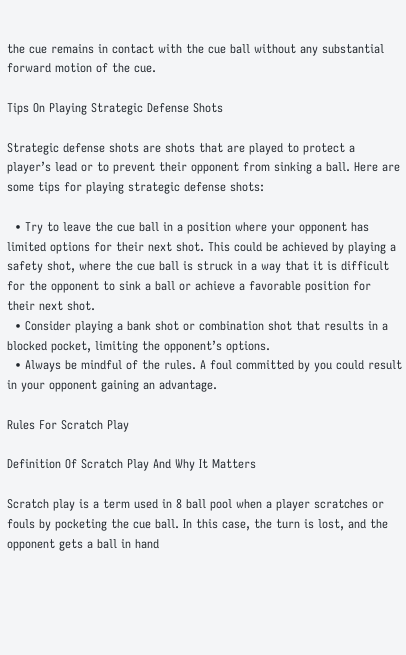the cue remains in contact with the cue ball without any substantial forward motion of the cue.

Tips On Playing Strategic Defense Shots

Strategic defense shots are shots that are played to protect a player’s lead or to prevent their opponent from sinking a ball. Here are some tips for playing strategic defense shots:

  • Try to leave the cue ball in a position where your opponent has limited options for their next shot. This could be achieved by playing a safety shot, where the cue ball is struck in a way that it is difficult for the opponent to sink a ball or achieve a favorable position for their next shot.
  • Consider playing a bank shot or combination shot that results in a blocked pocket, limiting the opponent’s options.
  • Always be mindful of the rules. A foul committed by you could result in your opponent gaining an advantage.

Rules For Scratch Play

Definition Of Scratch Play And Why It Matters

Scratch play is a term used in 8 ball pool when a player scratches or fouls by pocketing the cue ball. In this case, the turn is lost, and the opponent gets a ball in hand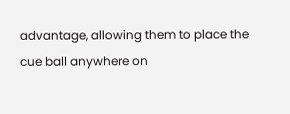advantage, allowing them to place the cue ball anywhere on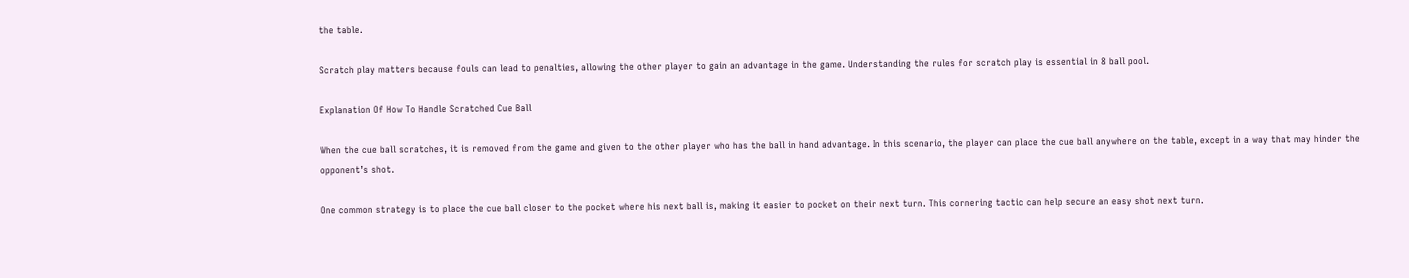the table.

Scratch play matters because fouls can lead to penalties, allowing the other player to gain an advantage in the game. Understanding the rules for scratch play is essential in 8 ball pool.

Explanation Of How To Handle Scratched Cue Ball

When the cue ball scratches, it is removed from the game and given to the other player who has the ball in hand advantage. In this scenario, the player can place the cue ball anywhere on the table, except in a way that may hinder the opponent’s shot.

One common strategy is to place the cue ball closer to the pocket where his next ball is, making it easier to pocket on their next turn. This cornering tactic can help secure an easy shot next turn.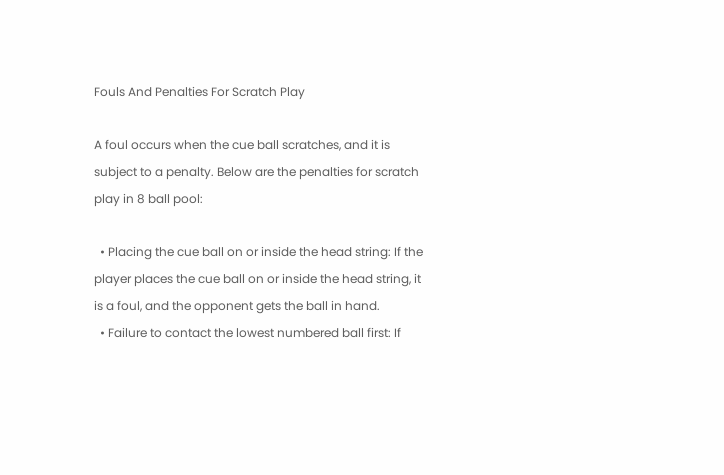Fouls And Penalties For Scratch Play

A foul occurs when the cue ball scratches, and it is subject to a penalty. Below are the penalties for scratch play in 8 ball pool:

  • Placing the cue ball on or inside the head string: If the player places the cue ball on or inside the head string, it is a foul, and the opponent gets the ball in hand.
  • Failure to contact the lowest numbered ball first: If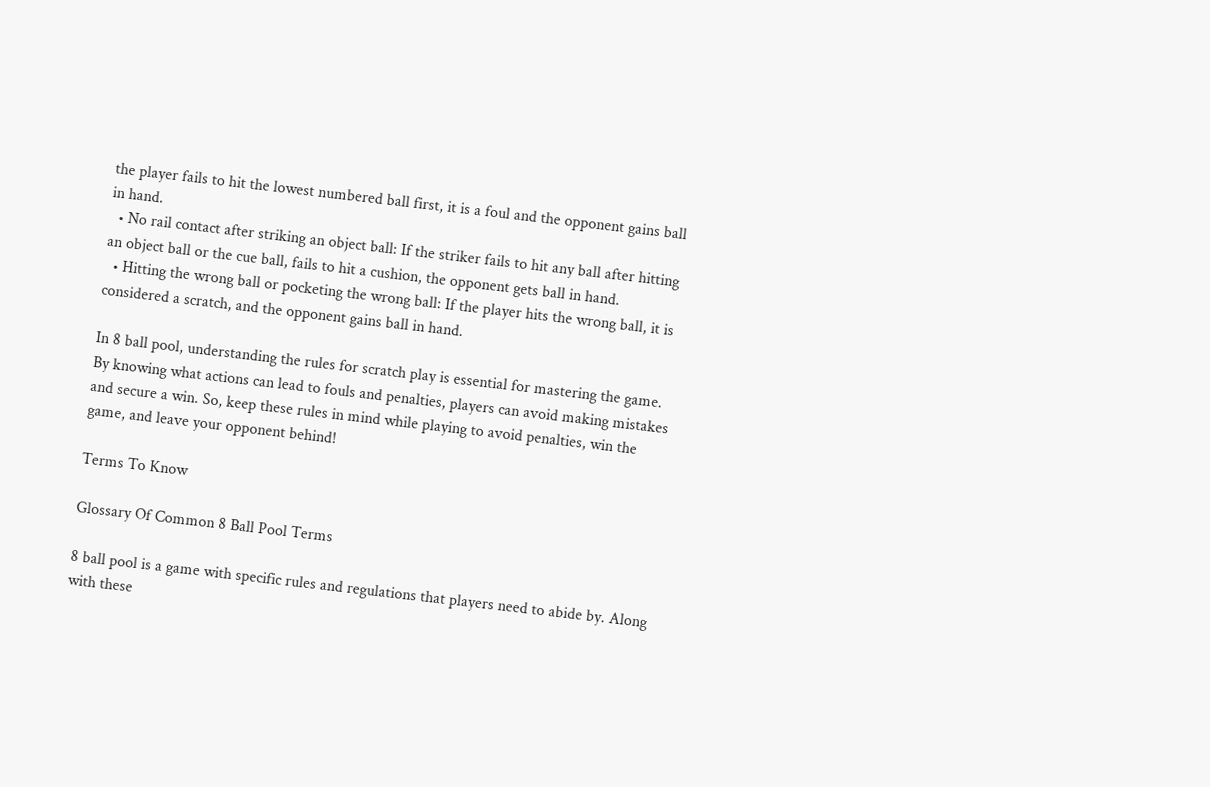the player fails to hit the lowest numbered ball first, it is a foul and the opponent gains ball in hand.
  • No rail contact after striking an object ball: If the striker fails to hit any ball after hitting an object ball or the cue ball, fails to hit a cushion, the opponent gets ball in hand.
  • Hitting the wrong ball or pocketing the wrong ball: If the player hits the wrong ball, it is considered a scratch, and the opponent gains ball in hand.

In 8 ball pool, understanding the rules for scratch play is essential for mastering the game. By knowing what actions can lead to fouls and penalties, players can avoid making mistakes and secure a win. So, keep these rules in mind while playing to avoid penalties, win the game, and leave your opponent behind!

Terms To Know

Glossary Of Common 8 Ball Pool Terms

8 ball pool is a game with specific rules and regulations that players need to abide by. Along with these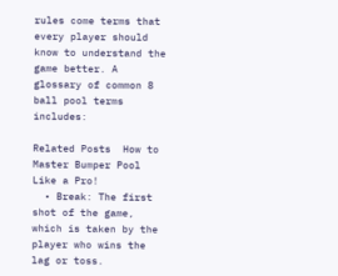rules come terms that every player should know to understand the game better. A glossary of common 8 ball pool terms includes:

Related Posts  How to Master Bumper Pool Like a Pro!
  • Break: The first shot of the game, which is taken by the player who wins the lag or toss.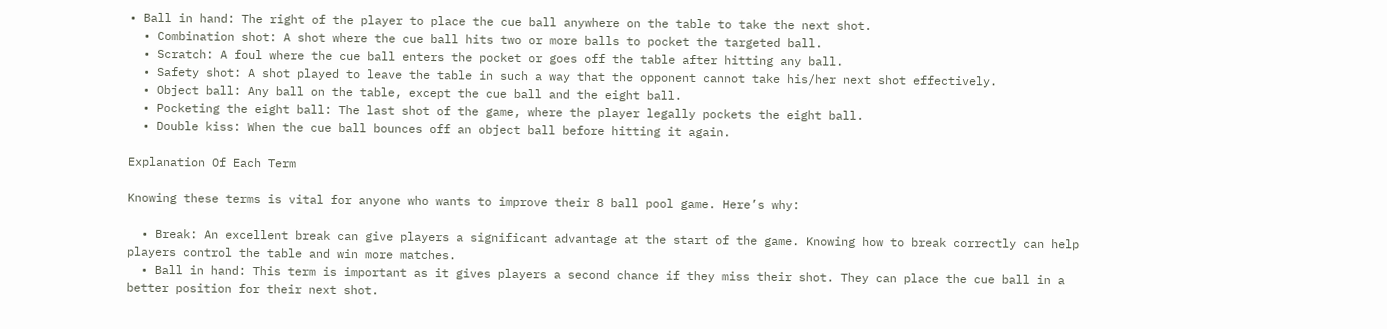• Ball in hand: The right of the player to place the cue ball anywhere on the table to take the next shot.
  • Combination shot: A shot where the cue ball hits two or more balls to pocket the targeted ball.
  • Scratch: A foul where the cue ball enters the pocket or goes off the table after hitting any ball.
  • Safety shot: A shot played to leave the table in such a way that the opponent cannot take his/her next shot effectively.
  • Object ball: Any ball on the table, except the cue ball and the eight ball.
  • Pocketing the eight ball: The last shot of the game, where the player legally pockets the eight ball.
  • Double kiss: When the cue ball bounces off an object ball before hitting it again.

Explanation Of Each Term

Knowing these terms is vital for anyone who wants to improve their 8 ball pool game. Here’s why:

  • Break: An excellent break can give players a significant advantage at the start of the game. Knowing how to break correctly can help players control the table and win more matches.
  • Ball in hand: This term is important as it gives players a second chance if they miss their shot. They can place the cue ball in a better position for their next shot.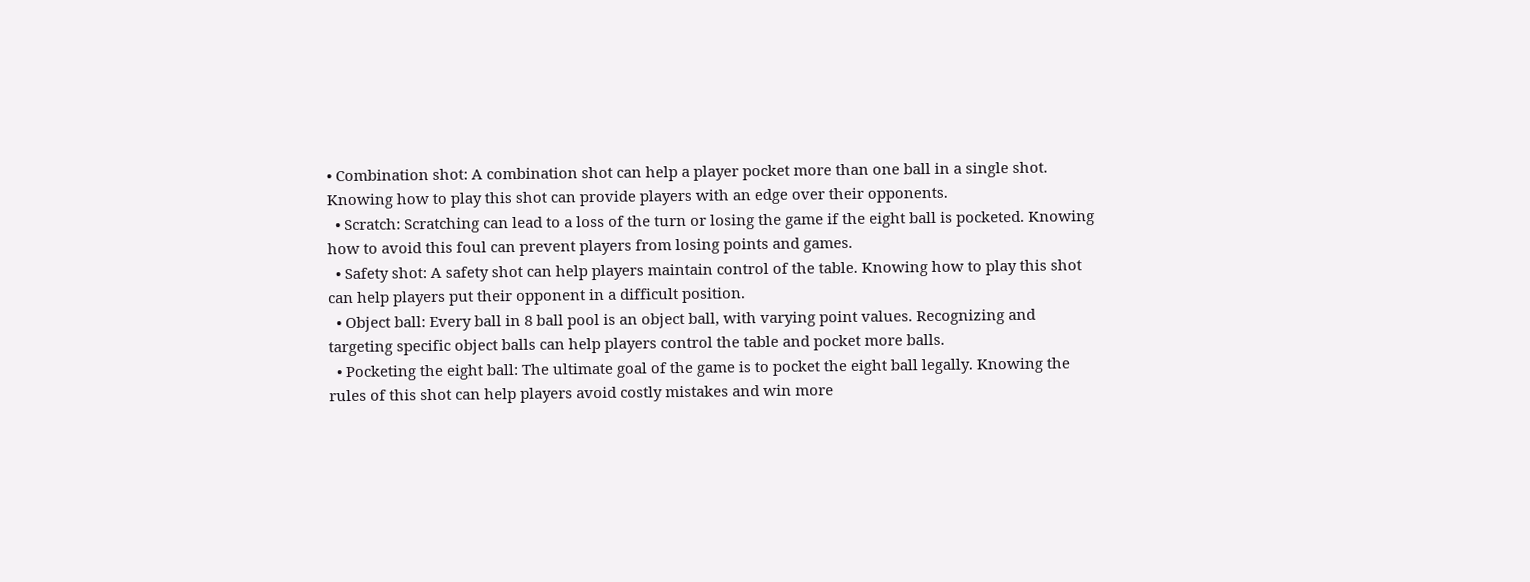• Combination shot: A combination shot can help a player pocket more than one ball in a single shot. Knowing how to play this shot can provide players with an edge over their opponents.
  • Scratch: Scratching can lead to a loss of the turn or losing the game if the eight ball is pocketed. Knowing how to avoid this foul can prevent players from losing points and games.
  • Safety shot: A safety shot can help players maintain control of the table. Knowing how to play this shot can help players put their opponent in a difficult position.
  • Object ball: Every ball in 8 ball pool is an object ball, with varying point values. Recognizing and targeting specific object balls can help players control the table and pocket more balls.
  • Pocketing the eight ball: The ultimate goal of the game is to pocket the eight ball legally. Knowing the rules of this shot can help players avoid costly mistakes and win more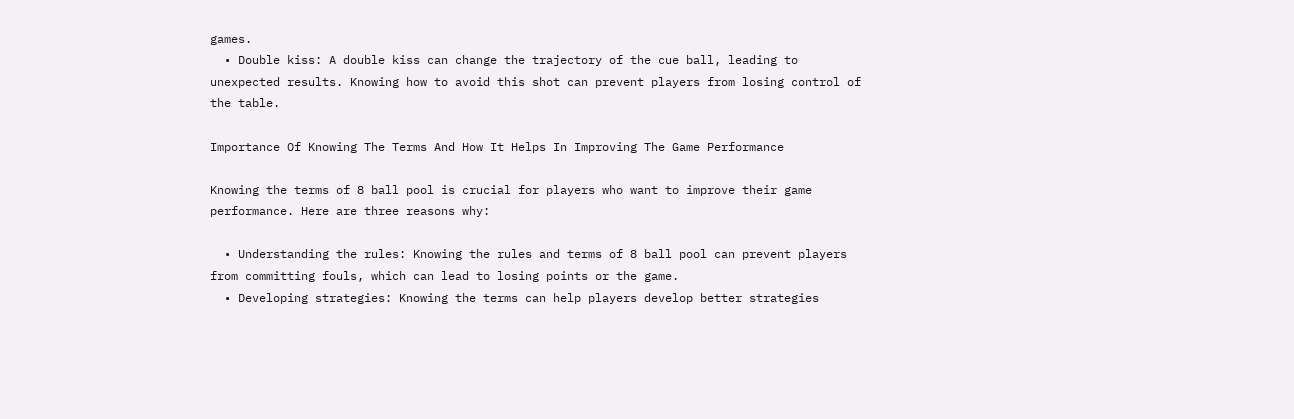games.
  • Double kiss: A double kiss can change the trajectory of the cue ball, leading to unexpected results. Knowing how to avoid this shot can prevent players from losing control of the table.

Importance Of Knowing The Terms And How It Helps In Improving The Game Performance

Knowing the terms of 8 ball pool is crucial for players who want to improve their game performance. Here are three reasons why:

  • Understanding the rules: Knowing the rules and terms of 8 ball pool can prevent players from committing fouls, which can lead to losing points or the game.
  • Developing strategies: Knowing the terms can help players develop better strategies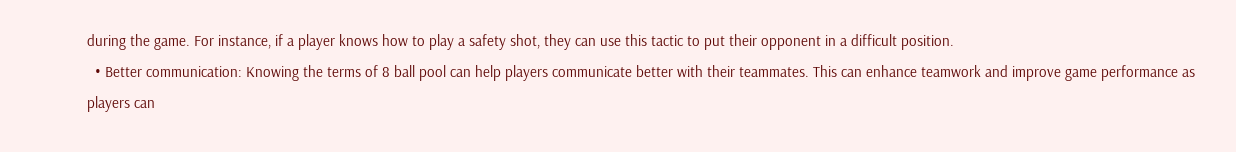during the game. For instance, if a player knows how to play a safety shot, they can use this tactic to put their opponent in a difficult position.
  • Better communication: Knowing the terms of 8 ball pool can help players communicate better with their teammates. This can enhance teamwork and improve game performance as players can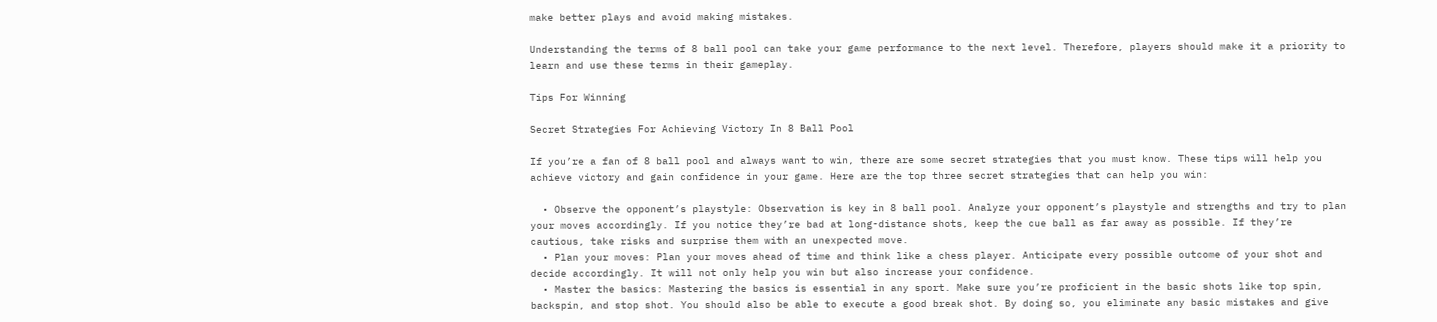make better plays and avoid making mistakes.

Understanding the terms of 8 ball pool can take your game performance to the next level. Therefore, players should make it a priority to learn and use these terms in their gameplay.

Tips For Winning

Secret Strategies For Achieving Victory In 8 Ball Pool

If you’re a fan of 8 ball pool and always want to win, there are some secret strategies that you must know. These tips will help you achieve victory and gain confidence in your game. Here are the top three secret strategies that can help you win:

  • Observe the opponent’s playstyle: Observation is key in 8 ball pool. Analyze your opponent’s playstyle and strengths and try to plan your moves accordingly. If you notice they’re bad at long-distance shots, keep the cue ball as far away as possible. If they’re cautious, take risks and surprise them with an unexpected move.
  • Plan your moves: Plan your moves ahead of time and think like a chess player. Anticipate every possible outcome of your shot and decide accordingly. It will not only help you win but also increase your confidence.
  • Master the basics: Mastering the basics is essential in any sport. Make sure you’re proficient in the basic shots like top spin, backspin, and stop shot. You should also be able to execute a good break shot. By doing so, you eliminate any basic mistakes and give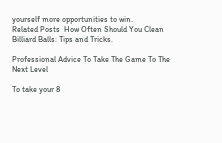yourself more opportunities to win.
Related Posts  How Often Should You Clean Billiard Balls: Tips and Tricks.

Professional Advice To Take The Game To The Next Level

To take your 8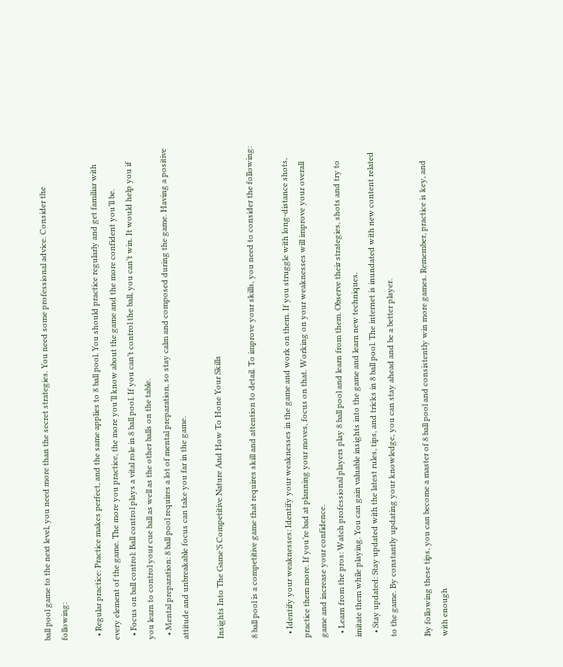ball pool game to the next level, you need more than the secret strategies. You need some professional advice. Consider the following:

  • Regular practice: Practice makes perfect, and the same applies to 8 ball pool. You should practice regularly and get familiar with every element of the game. The more you practice, the more you’ll know about the game and the more confident you’ll be.
  • Focus on ball control: Ball control plays a vital role in 8 ball pool. If you can’t control the ball, you can’t win. It would help you if you learn to control your cue ball as well as the other balls on the table.
  • Mental preparation: 8 ball pool requires a lot of mental preparation, so stay calm and composed during the game. Having a positive attitude and unbreakable focus can take you far in the game.

Insights Into The Game’S Competitive Nature And How To Hone Your Skills

8 ball pool is a competitive game that requires skill and attention to detail. To improve your skills, you need to consider the following:

  • Identify your weaknesses: Identify your weaknesses in the game and work on them. If you struggle with long-distance shots, practice them more. If you’re bad at planning your moves, focus on that. Working on your weaknesses will improve your overall game and increase your confidence.
  • Learn from the pros: Watch professional players play 8 ball pool and learn from them. Observe their strategies, shots and try to imitate them while playing. You can gain valuable insights into the game and learn new techniques.
  • Stay updated: Stay updated with the latest rules, tips, and tricks in 8 ball pool. The internet is inundated with new content related to the game. By constantly updating your knowledge, you can stay ahead and be a better player.

By following these tips, you can become a master of 8 ball pool and consistently win more games. Remember, practice is key, and with enough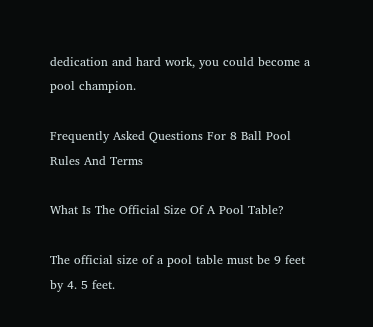dedication and hard work, you could become a pool champion.

Frequently Asked Questions For 8 Ball Pool Rules And Terms

What Is The Official Size Of A Pool Table?

The official size of a pool table must be 9 feet by 4. 5 feet.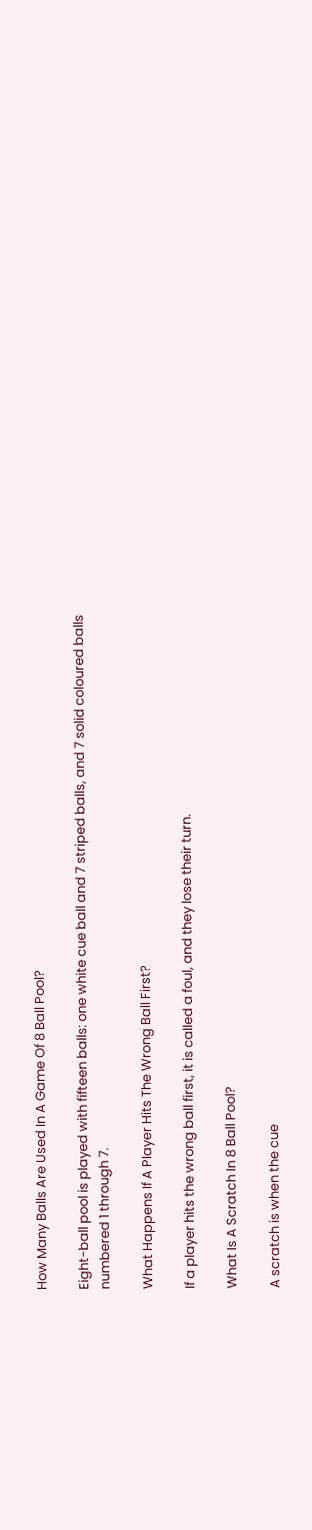How Many Balls Are Used In A Game Of 8 Ball Pool?

Eight-ball pool is played with fifteen balls: one white cue ball and 7 striped balls, and 7 solid coloured balls numbered 1 through 7.

What Happens If A Player Hits The Wrong Ball First?

If a player hits the wrong ball first, it is called a foul, and they lose their turn.

What Is A Scratch In 8 Ball Pool?

A scratch is when the cue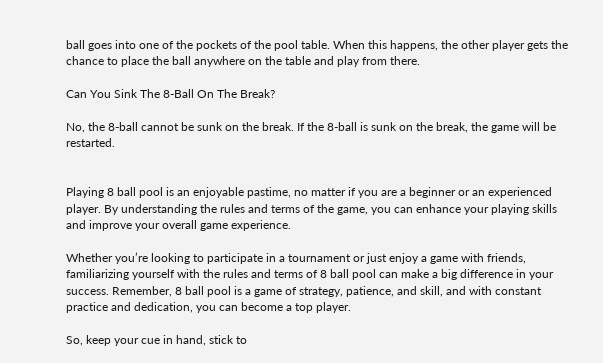ball goes into one of the pockets of the pool table. When this happens, the other player gets the chance to place the ball anywhere on the table and play from there.

Can You Sink The 8-Ball On The Break?

No, the 8-ball cannot be sunk on the break. If the 8-ball is sunk on the break, the game will be restarted.


Playing 8 ball pool is an enjoyable pastime, no matter if you are a beginner or an experienced player. By understanding the rules and terms of the game, you can enhance your playing skills and improve your overall game experience.

Whether you’re looking to participate in a tournament or just enjoy a game with friends, familiarizing yourself with the rules and terms of 8 ball pool can make a big difference in your success. Remember, 8 ball pool is a game of strategy, patience, and skill, and with constant practice and dedication, you can become a top player.

So, keep your cue in hand, stick to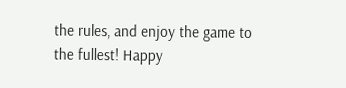the rules, and enjoy the game to the fullest! Happy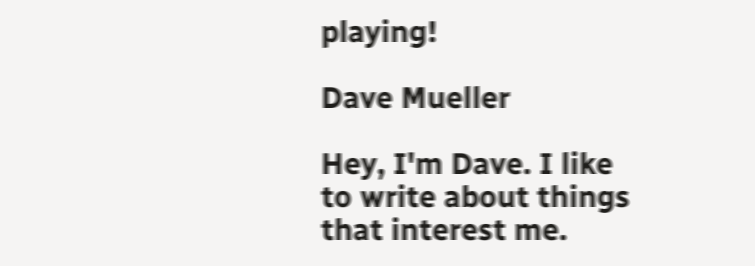playing!

Dave Mueller

Hey, I'm Dave. I like to write about things that interest me.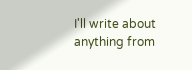I'll write about anything from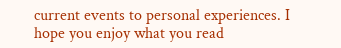current events to personal experiences. I hope you enjoy what you read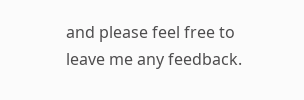and please feel free to leave me any feedback.